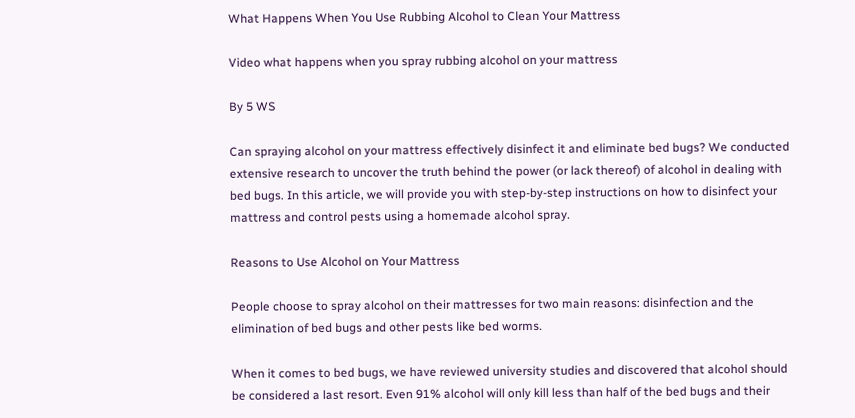What Happens When You Use Rubbing Alcohol to Clean Your Mattress

Video what happens when you spray rubbing alcohol on your mattress

By 5 WS

Can spraying alcohol on your mattress effectively disinfect it and eliminate bed bugs? We conducted extensive research to uncover the truth behind the power (or lack thereof) of alcohol in dealing with bed bugs. In this article, we will provide you with step-by-step instructions on how to disinfect your mattress and control pests using a homemade alcohol spray.

Reasons to Use Alcohol on Your Mattress

People choose to spray alcohol on their mattresses for two main reasons: disinfection and the elimination of bed bugs and other pests like bed worms.

When it comes to bed bugs, we have reviewed university studies and discovered that alcohol should be considered a last resort. Even 91% alcohol will only kill less than half of the bed bugs and their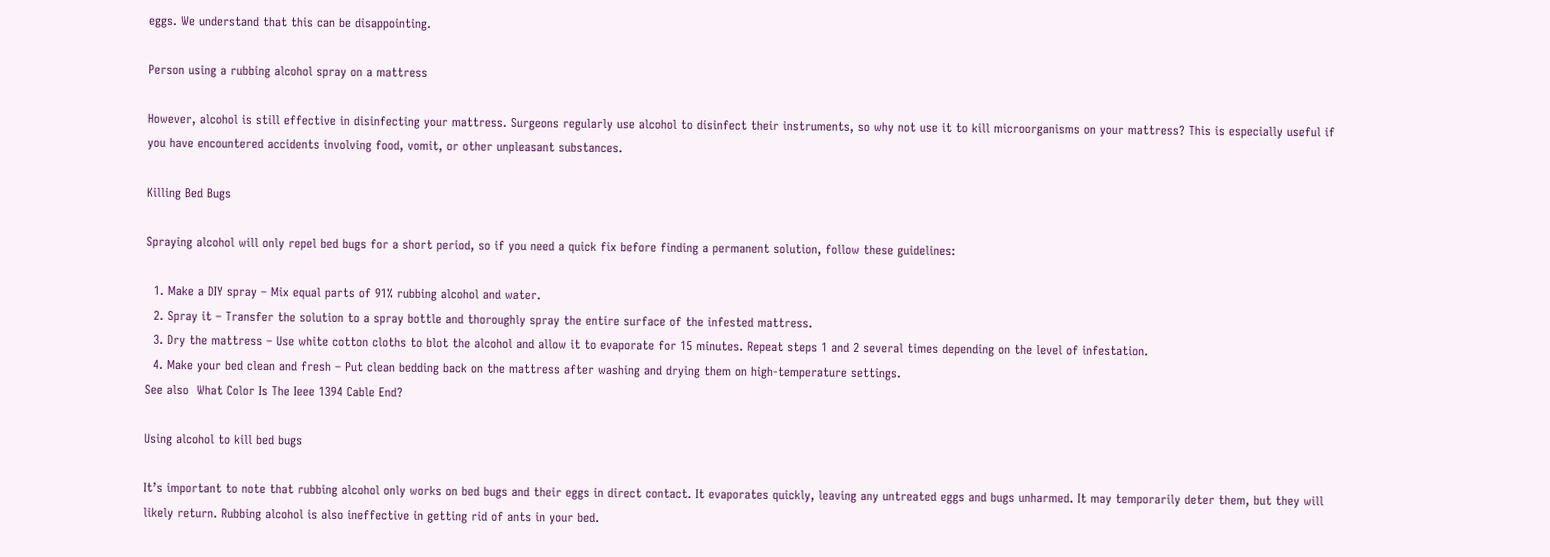eggs. We understand that this can be disappointing.

Person using a rubbing alcohol spray on a mattress

However, alcohol is still effective in disinfecting your mattress. Surgeons regularly use alcohol to disinfect their instruments, so why not use it to kill microorganisms on your mattress? This is especially useful if you have encountered accidents involving food, vomit, or other unpleasant substances.

Killing Bed Bugs

Spraying alcohol will only repel bed bugs for a short period, so if you need a quick fix before finding a permanent solution, follow these guidelines:

  1. Make a DIY spray – Mix equal parts of 91% rubbing alcohol and water.
  2. Spray it – Transfer the solution to a spray bottle and thoroughly spray the entire surface of the infested mattress.
  3. Dry the mattress – Use white cotton cloths to blot the alcohol and allow it to evaporate for 15 minutes. Repeat steps 1 and 2 several times depending on the level of infestation.
  4. Make your bed clean and fresh – Put clean bedding back on the mattress after washing and drying them on high-temperature settings.
See also  What Color Is The Ieee 1394 Cable End?

Using alcohol to kill bed bugs

It’s important to note that rubbing alcohol only works on bed bugs and their eggs in direct contact. It evaporates quickly, leaving any untreated eggs and bugs unharmed. It may temporarily deter them, but they will likely return. Rubbing alcohol is also ineffective in getting rid of ants in your bed.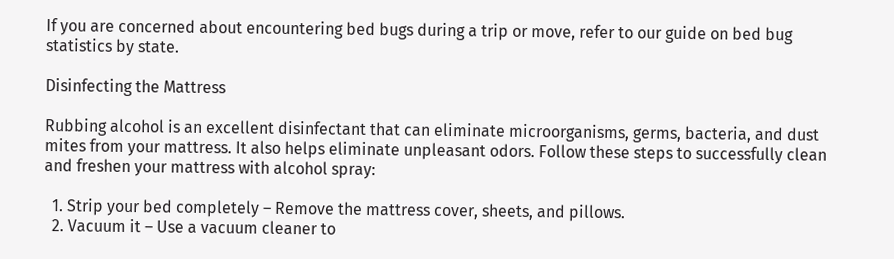If you are concerned about encountering bed bugs during a trip or move, refer to our guide on bed bug statistics by state.

Disinfecting the Mattress

Rubbing alcohol is an excellent disinfectant that can eliminate microorganisms, germs, bacteria, and dust mites from your mattress. It also helps eliminate unpleasant odors. Follow these steps to successfully clean and freshen your mattress with alcohol spray:

  1. Strip your bed completely – Remove the mattress cover, sheets, and pillows.
  2. Vacuum it – Use a vacuum cleaner to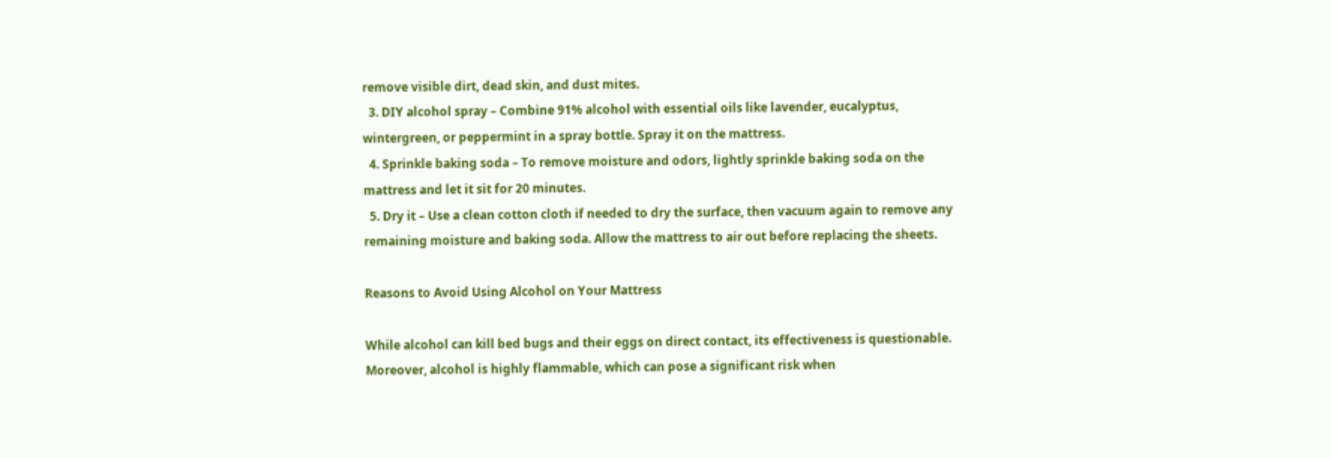remove visible dirt, dead skin, and dust mites.
  3. DIY alcohol spray – Combine 91% alcohol with essential oils like lavender, eucalyptus, wintergreen, or peppermint in a spray bottle. Spray it on the mattress.
  4. Sprinkle baking soda – To remove moisture and odors, lightly sprinkle baking soda on the mattress and let it sit for 20 minutes.
  5. Dry it – Use a clean cotton cloth if needed to dry the surface, then vacuum again to remove any remaining moisture and baking soda. Allow the mattress to air out before replacing the sheets.

Reasons to Avoid Using Alcohol on Your Mattress

While alcohol can kill bed bugs and their eggs on direct contact, its effectiveness is questionable. Moreover, alcohol is highly flammable, which can pose a significant risk when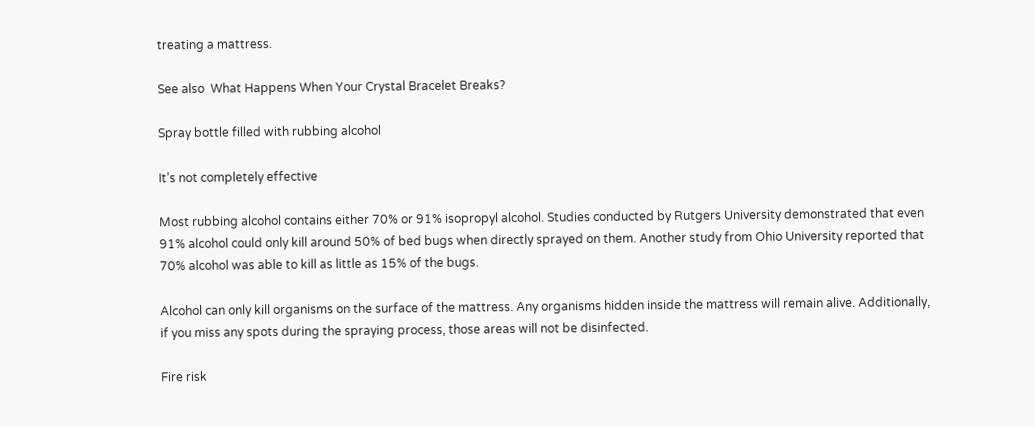treating a mattress.

See also  What Happens When Your Crystal Bracelet Breaks?

Spray bottle filled with rubbing alcohol

It’s not completely effective

Most rubbing alcohol contains either 70% or 91% isopropyl alcohol. Studies conducted by Rutgers University demonstrated that even 91% alcohol could only kill around 50% of bed bugs when directly sprayed on them. Another study from Ohio University reported that 70% alcohol was able to kill as little as 15% of the bugs.

Alcohol can only kill organisms on the surface of the mattress. Any organisms hidden inside the mattress will remain alive. Additionally, if you miss any spots during the spraying process, those areas will not be disinfected.

Fire risk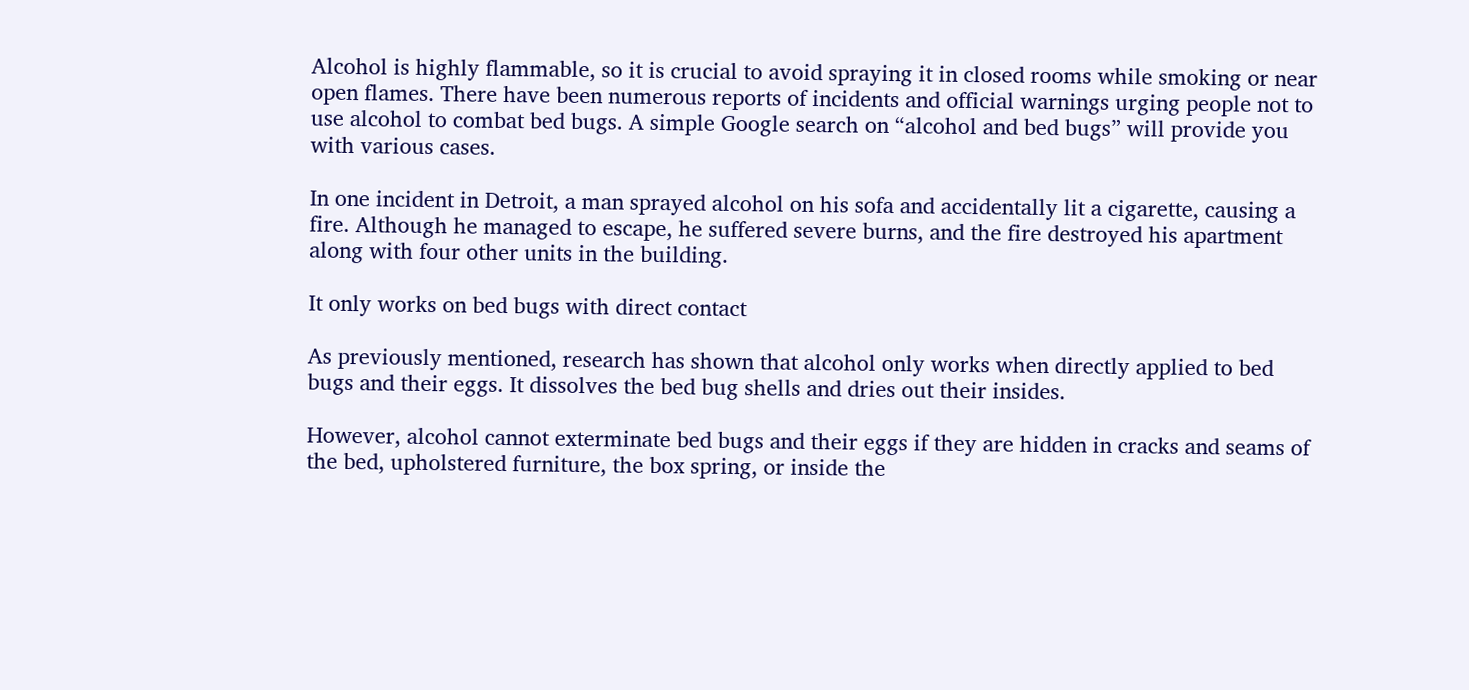Alcohol is highly flammable, so it is crucial to avoid spraying it in closed rooms while smoking or near open flames. There have been numerous reports of incidents and official warnings urging people not to use alcohol to combat bed bugs. A simple Google search on “alcohol and bed bugs” will provide you with various cases.

In one incident in Detroit, a man sprayed alcohol on his sofa and accidentally lit a cigarette, causing a fire. Although he managed to escape, he suffered severe burns, and the fire destroyed his apartment along with four other units in the building.

It only works on bed bugs with direct contact

As previously mentioned, research has shown that alcohol only works when directly applied to bed bugs and their eggs. It dissolves the bed bug shells and dries out their insides.

However, alcohol cannot exterminate bed bugs and their eggs if they are hidden in cracks and seams of the bed, upholstered furniture, the box spring, or inside the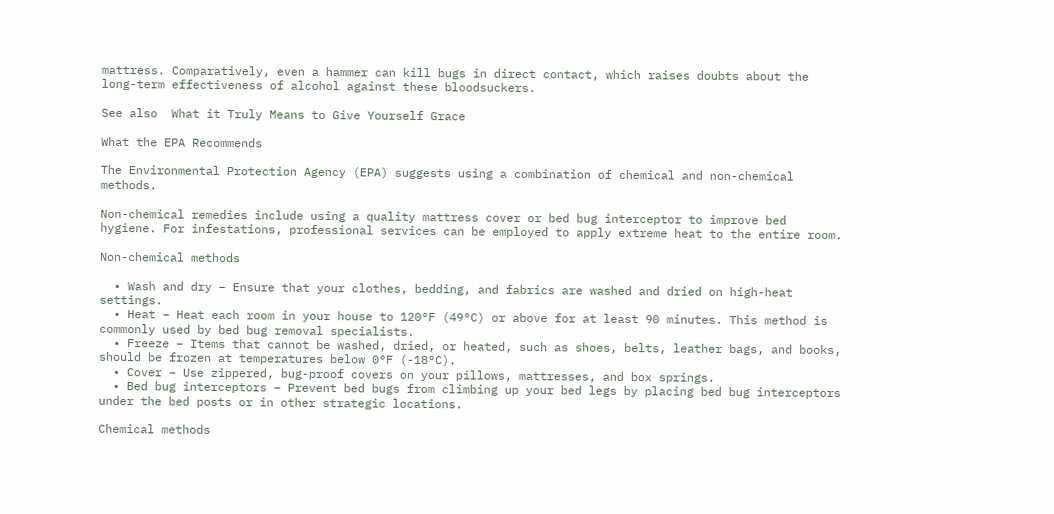mattress. Comparatively, even a hammer can kill bugs in direct contact, which raises doubts about the long-term effectiveness of alcohol against these bloodsuckers.

See also  What it Truly Means to Give Yourself Grace

What the EPA Recommends

The Environmental Protection Agency (EPA) suggests using a combination of chemical and non-chemical methods.

Non-chemical remedies include using a quality mattress cover or bed bug interceptor to improve bed hygiene. For infestations, professional services can be employed to apply extreme heat to the entire room.

Non-chemical methods

  • Wash and dry – Ensure that your clothes, bedding, and fabrics are washed and dried on high-heat settings.
  • Heat – Heat each room in your house to 120°F (49°C) or above for at least 90 minutes. This method is commonly used by bed bug removal specialists.
  • Freeze – Items that cannot be washed, dried, or heated, such as shoes, belts, leather bags, and books, should be frozen at temperatures below 0°F (-18°C).
  • Cover – Use zippered, bug-proof covers on your pillows, mattresses, and box springs.
  • Bed bug interceptors – Prevent bed bugs from climbing up your bed legs by placing bed bug interceptors under the bed posts or in other strategic locations.

Chemical methods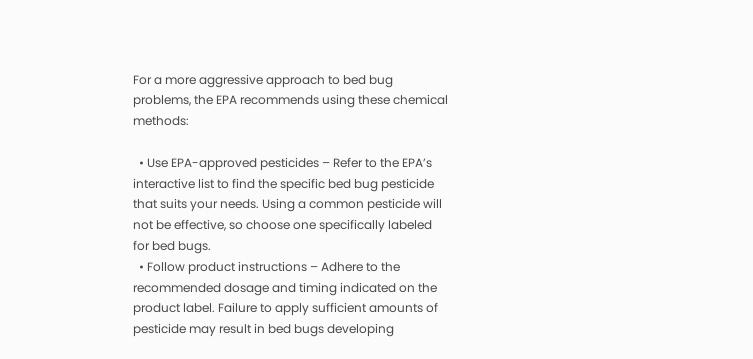For a more aggressive approach to bed bug problems, the EPA recommends using these chemical methods:

  • Use EPA-approved pesticides – Refer to the EPA’s interactive list to find the specific bed bug pesticide that suits your needs. Using a common pesticide will not be effective, so choose one specifically labeled for bed bugs.
  • Follow product instructions – Adhere to the recommended dosage and timing indicated on the product label. Failure to apply sufficient amounts of pesticide may result in bed bugs developing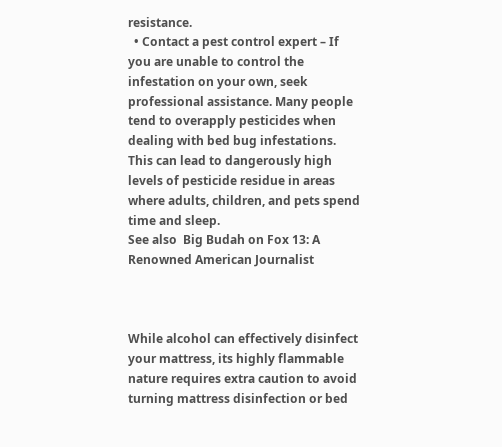resistance.
  • Contact a pest control expert – If you are unable to control the infestation on your own, seek professional assistance. Many people tend to overapply pesticides when dealing with bed bug infestations. This can lead to dangerously high levels of pesticide residue in areas where adults, children, and pets spend time and sleep.
See also  Big Budah on Fox 13: A Renowned American Journalist



While alcohol can effectively disinfect your mattress, its highly flammable nature requires extra caution to avoid turning mattress disinfection or bed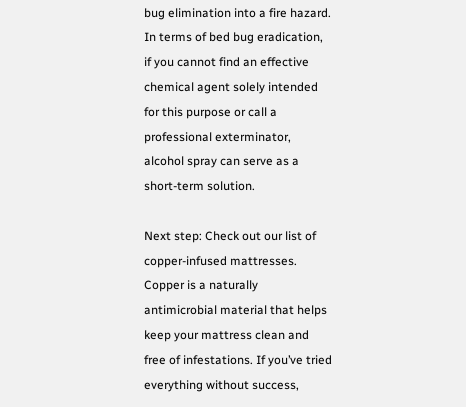bug elimination into a fire hazard. In terms of bed bug eradication, if you cannot find an effective chemical agent solely intended for this purpose or call a professional exterminator, alcohol spray can serve as a short-term solution.

Next step: Check out our list of copper-infused mattresses. Copper is a naturally antimicrobial material that helps keep your mattress clean and free of infestations. If you’ve tried everything without success,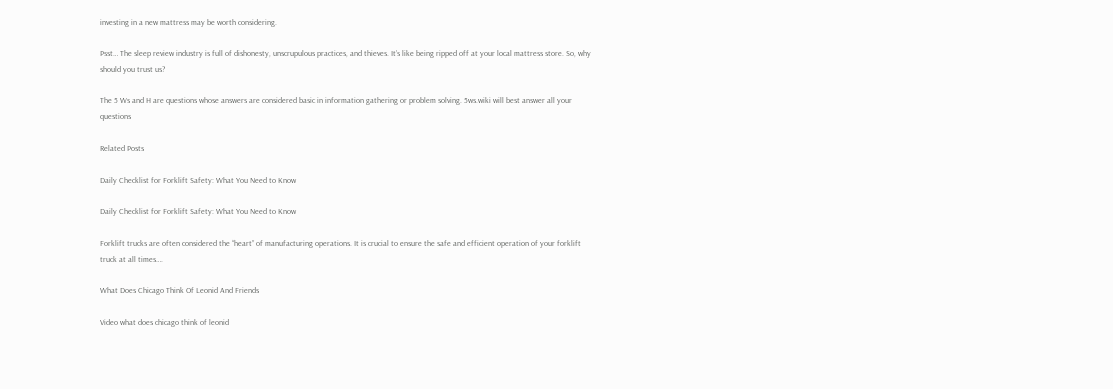investing in a new mattress may be worth considering.

Psst… The sleep review industry is full of dishonesty, unscrupulous practices, and thieves. It’s like being ripped off at your local mattress store. So, why should you trust us?

The 5 Ws and H are questions whose answers are considered basic in information gathering or problem solving. 5ws.wiki will best answer all your questions

Related Posts

Daily Checklist for Forklift Safety: What You Need to Know

Daily Checklist for Forklift Safety: What You Need to Know

Forklift trucks are often considered the “heart” of manufacturing operations. It is crucial to ensure the safe and efficient operation of your forklift truck at all times….

What Does Chicago Think Of Leonid And Friends

Video what does chicago think of leonid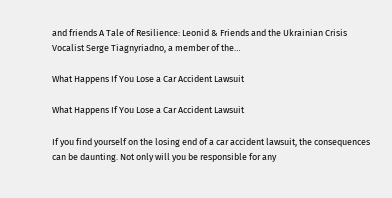and friends A Tale of Resilience: Leonid & Friends and the Ukrainian Crisis Vocalist Serge Tiagnyriadno, a member of the…

What Happens If You Lose a Car Accident Lawsuit

What Happens If You Lose a Car Accident Lawsuit

If you find yourself on the losing end of a car accident lawsuit, the consequences can be daunting. Not only will you be responsible for any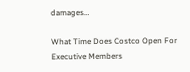damages…

What Time Does Costco Open For Executive Members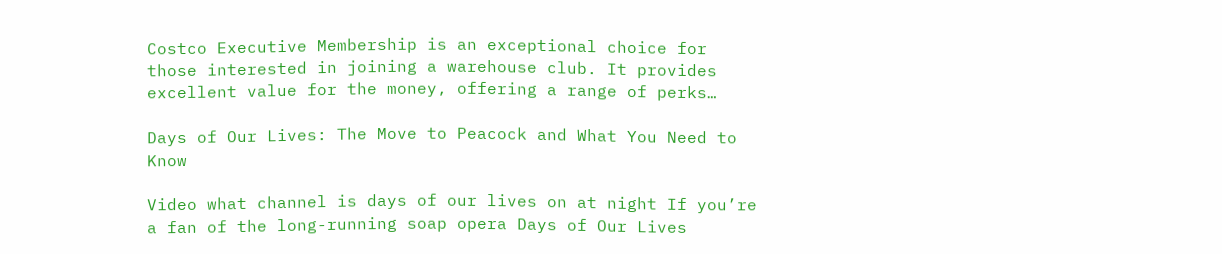Costco Executive Membership is an exceptional choice for those interested in joining a warehouse club. It provides excellent value for the money, offering a range of perks…

Days of Our Lives: The Move to Peacock and What You Need to Know

Video what channel is days of our lives on at night If you’re a fan of the long-running soap opera Days of Our Lives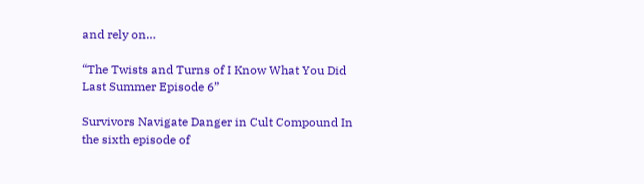and rely on…

“The Twists and Turns of I Know What You Did Last Summer Episode 6”

Survivors Navigate Danger in Cult Compound In the sixth episode of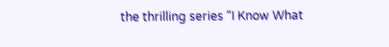the thrilling series “I Know What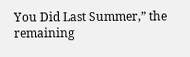You Did Last Summer,” the remaining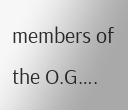members of the O.G….